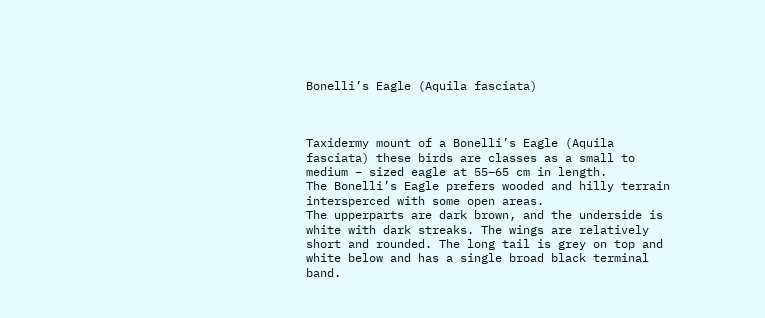Bonelli’s Eagle (Aquila fasciata)



Taxidermy mount of a Bonelli’s Eagle (Aquila fasciata) these birds are classes as a small to medium – sized eagle at 55–65 cm in length.
The Bonelli’s Eagle prefers wooded and hilly terrain intersperced with some open areas.
The upperparts are dark brown, and the underside is white with dark streaks. The wings are relatively short and rounded. The long tail is grey on top and white below and has a single broad black terminal band.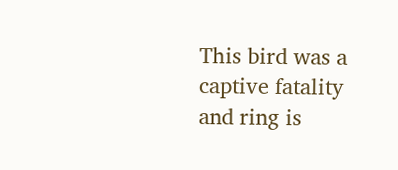This bird was a captive fatality and ring is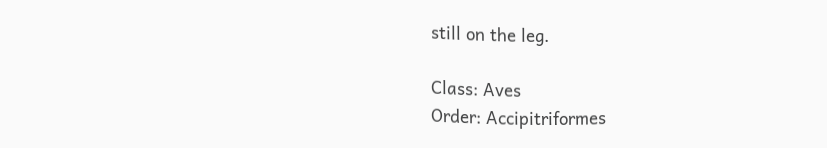still on the leg.

Class: Aves
Order: Accipitriformes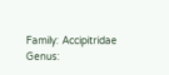Family: Accipitridae
Genus: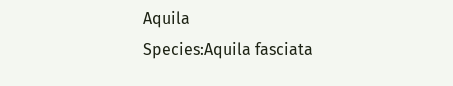Aquila
Species:Aquila fasciata